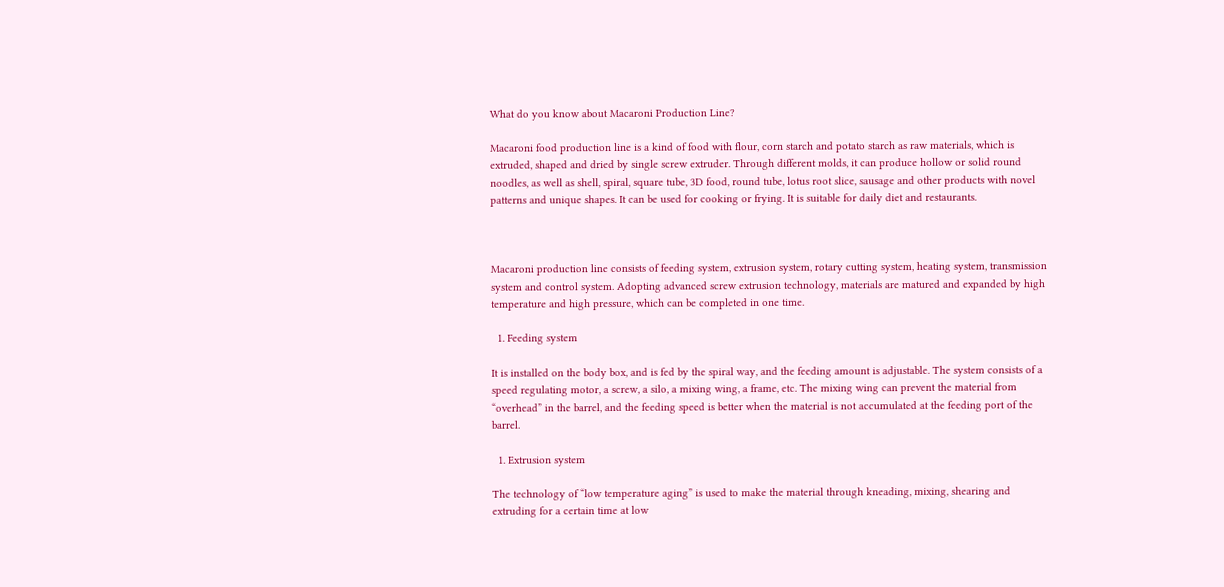What do you know about Macaroni Production Line?

Macaroni food production line is a kind of food with flour, corn starch and potato starch as raw materials, which is extruded, shaped and dried by single screw extruder. Through different molds, it can produce hollow or solid round noodles, as well as shell, spiral, square tube, 3D food, round tube, lotus root slice, sausage and other products with novel patterns and unique shapes. It can be used for cooking or frying. It is suitable for daily diet and restaurants.



Macaroni production line consists of feeding system, extrusion system, rotary cutting system, heating system, transmission system and control system. Adopting advanced screw extrusion technology, materials are matured and expanded by high temperature and high pressure, which can be completed in one time.

  1. Feeding system

It is installed on the body box, and is fed by the spiral way, and the feeding amount is adjustable. The system consists of a speed regulating motor, a screw, a silo, a mixing wing, a frame, etc. The mixing wing can prevent the material from “overhead” in the barrel, and the feeding speed is better when the material is not accumulated at the feeding port of the barrel.

  1. Extrusion system

The technology of “low temperature aging” is used to make the material through kneading, mixing, shearing and extruding for a certain time at low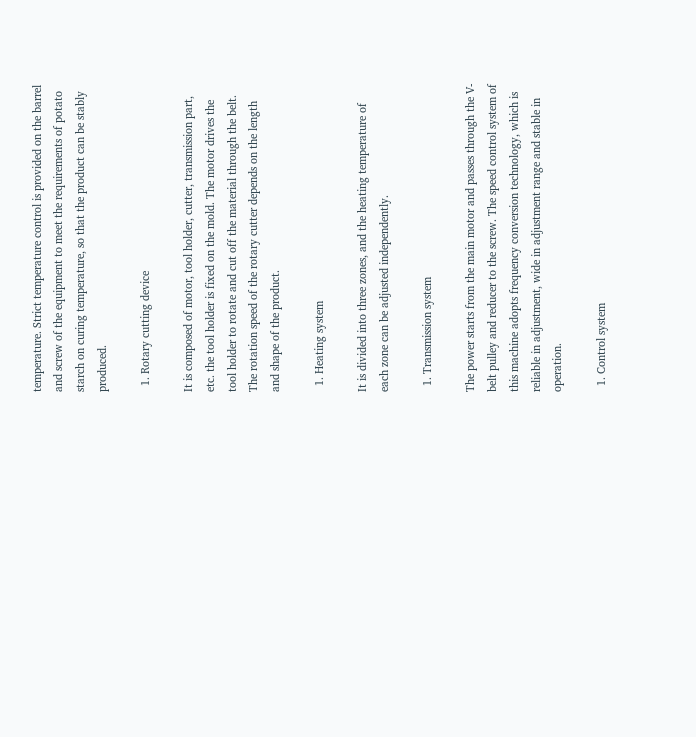temperature. Strict temperature control is provided on the barrel and screw of the equipment to meet the requirements of potato starch on curing temperature, so that the product can be stably produced.

  1. Rotary cutting device

It is composed of motor, tool holder, cutter, transmission part, etc. the tool holder is fixed on the mold. The motor drives the tool holder to rotate and cut off the material through the belt. The rotation speed of the rotary cutter depends on the length and shape of the product.

  1. Heating system

It is divided into three zones, and the heating temperature of each zone can be adjusted independently.

  1. Transmission system

The power starts from the main motor and passes through the V-belt pulley and reducer to the screw. The speed control system of this machine adopts frequency conversion technology, which is reliable in adjustment, wide in adjustment range and stable in operation.

  1. Control system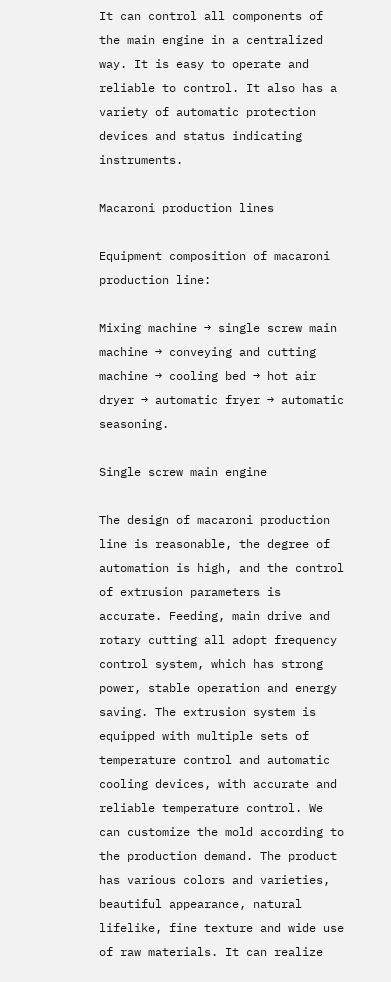It can control all components of the main engine in a centralized way. It is easy to operate and reliable to control. It also has a variety of automatic protection devices and status indicating instruments.

Macaroni production lines

Equipment composition of macaroni production line:

Mixing machine → single screw main machine → conveying and cutting machine → cooling bed → hot air dryer → automatic fryer → automatic seasoning.

Single screw main engine

The design of macaroni production line is reasonable, the degree of automation is high, and the control of extrusion parameters is accurate. Feeding, main drive and rotary cutting all adopt frequency control system, which has strong power, stable operation and energy saving. The extrusion system is equipped with multiple sets of temperature control and automatic cooling devices, with accurate and reliable temperature control. We can customize the mold according to the production demand. The product has various colors and varieties, beautiful appearance, natural lifelike, fine texture and wide use of raw materials. It can realize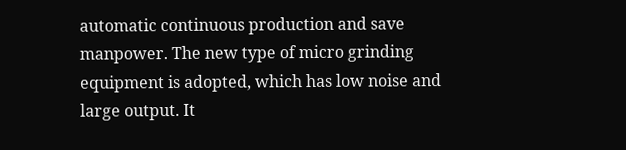automatic continuous production and save manpower. The new type of micro grinding equipment is adopted, which has low noise and large output. It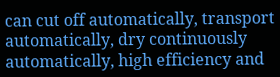can cut off automatically, transport automatically, dry continuously automatically, high efficiency and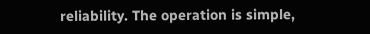reliability. The operation is simple,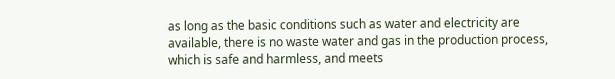as long as the basic conditions such as water and electricity are available, there is no waste water and gas in the production process, which is safe and harmless, and meets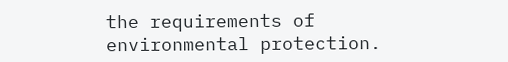the requirements of environmental protection.